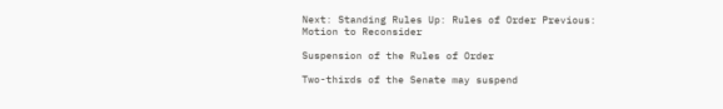Next: Standing Rules Up: Rules of Order Previous: Motion to Reconsider

Suspension of the Rules of Order

Two-thirds of the Senate may suspend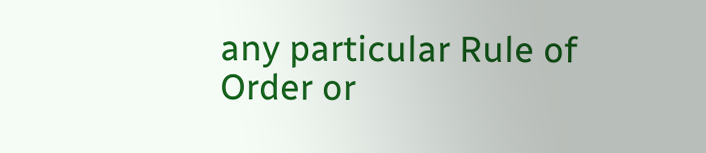any particular Rule of Order or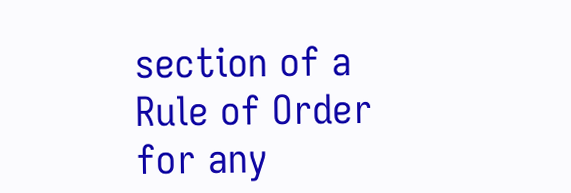section of a Rule of Order for any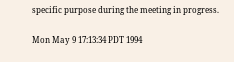specific purpose during the meeting in progress.

Mon May 9 17:13:34 PDT 1994